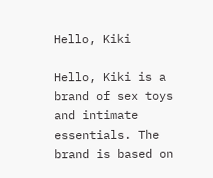Hello, Kiki

Hello, Kiki is a brand of sex toys and intimate essentials. The brand is based on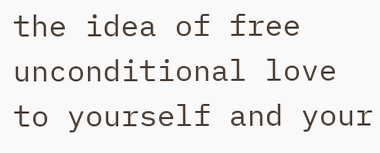the idea of free unconditional love to yourself and your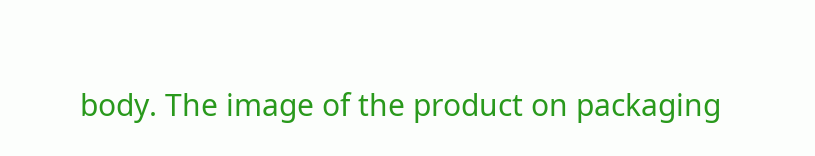body. The image of the product on packaging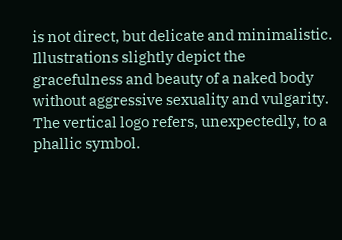is not direct, but delicate and minimalistic. Illustrations slightly depict the gracefulness and beauty of a naked body without aggressive sexuality and vulgarity. The vertical logo refers, unexpectedly, to a phallic symbol.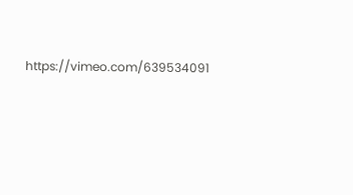https://vimeo.com/639534091